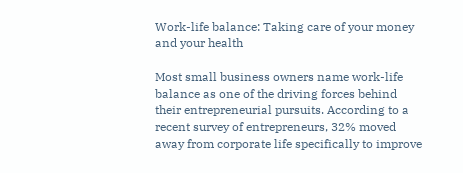Work-life balance: Taking care of your money and your health

Most small business owners name work-life balance as one of the driving forces behind their entrepreneurial pursuits. According to a recent survey of entrepreneurs, 32% moved away from corporate life specifically to improve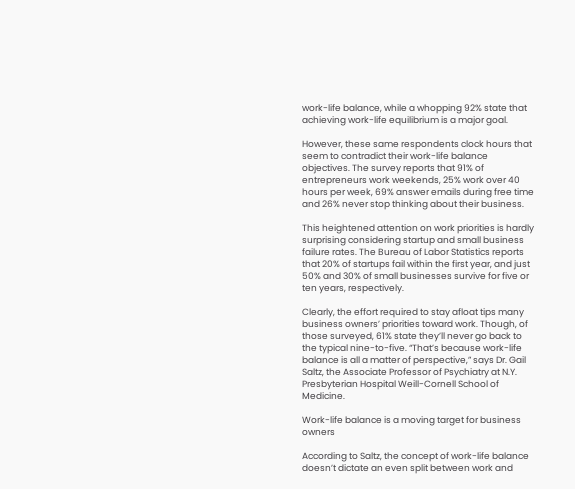work-life balance, while a whopping 92% state that achieving work-life equilibrium is a major goal.

However, these same respondents clock hours that seem to contradict their work-life balance objectives. The survey reports that 91% of entrepreneurs work weekends, 25% work over 40 hours per week, 69% answer emails during free time and 26% never stop thinking about their business.

This heightened attention on work priorities is hardly surprising considering startup and small business failure rates. The Bureau of Labor Statistics reports that 20% of startups fail within the first year, and just 50% and 30% of small businesses survive for five or ten years, respectively.

Clearly, the effort required to stay afloat tips many business owners’ priorities toward work. Though, of those surveyed, 61% state they’ll never go back to the typical nine-to-five. “That’s because work-life balance is all a matter of perspective,” says Dr. Gail Saltz, the Associate Professor of Psychiatry at N.Y. Presbyterian Hospital Weill-Cornell School of Medicine.

Work-life balance is a moving target for business owners

According to Saltz, the concept of work-life balance doesn’t dictate an even split between work and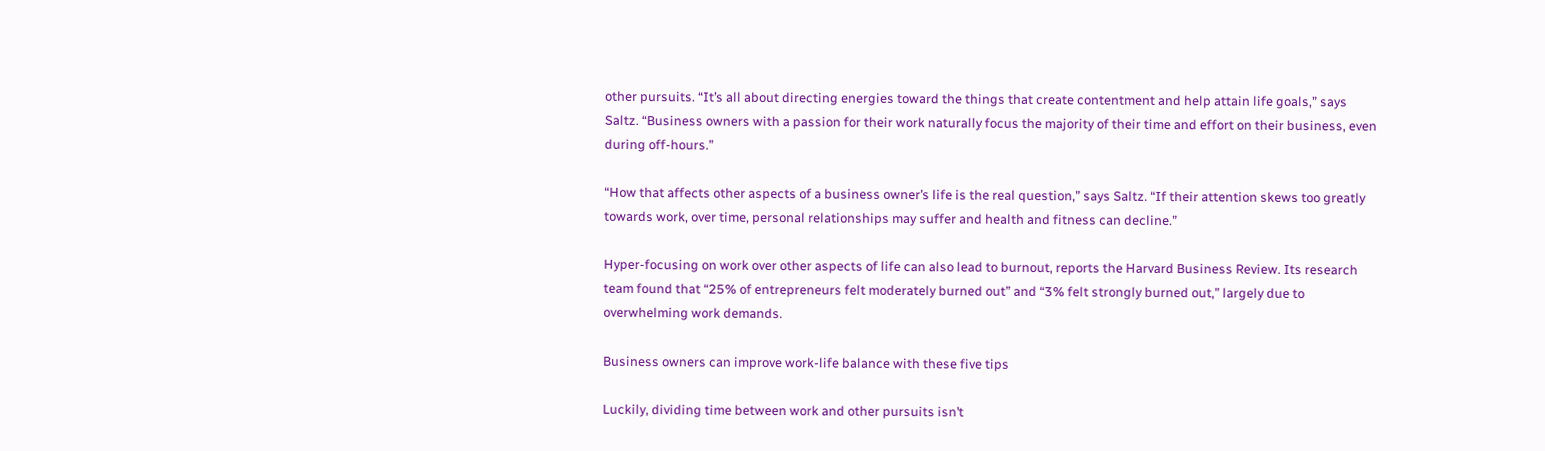other pursuits. “It’s all about directing energies toward the things that create contentment and help attain life goals,” says Saltz. “Business owners with a passion for their work naturally focus the majority of their time and effort on their business, even during off-hours.”

“How that affects other aspects of a business owner’s life is the real question,” says Saltz. “If their attention skews too greatly towards work, over time, personal relationships may suffer and health and fitness can decline.”

Hyper-focusing on work over other aspects of life can also lead to burnout, reports the Harvard Business Review. Its research team found that “25% of entrepreneurs felt moderately burned out” and “3% felt strongly burned out,” largely due to overwhelming work demands.

Business owners can improve work-life balance with these five tips

Luckily, dividing time between work and other pursuits isn’t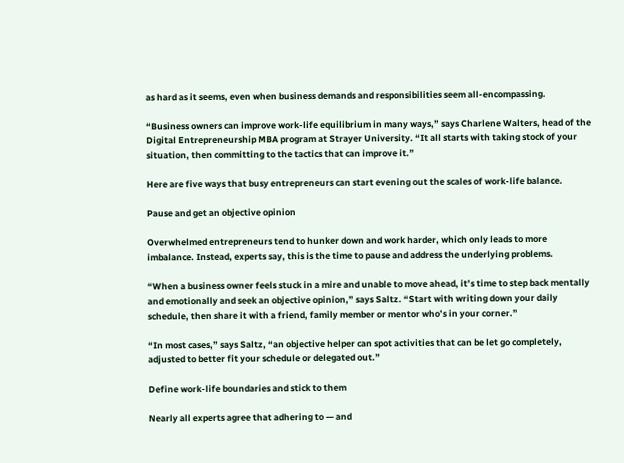as hard as it seems, even when business demands and responsibilities seem all-encompassing.

“Business owners can improve work-life equilibrium in many ways,” says Charlene Walters, head of the Digital Entrepreneurship MBA program at Strayer University. “It all starts with taking stock of your situation, then committing to the tactics that can improve it.”

Here are five ways that busy entrepreneurs can start evening out the scales of work-life balance.

Pause and get an objective opinion

Overwhelmed entrepreneurs tend to hunker down and work harder, which only leads to more imbalance. Instead, experts say, this is the time to pause and address the underlying problems.

“When a business owner feels stuck in a mire and unable to move ahead, it’s time to step back mentally and emotionally and seek an objective opinion,” says Saltz. “Start with writing down your daily schedule, then share it with a friend, family member or mentor who’s in your corner.”

“In most cases,” says Saltz, “an objective helper can spot activities that can be let go completely, adjusted to better fit your schedule or delegated out.”

Define work-life boundaries and stick to them

Nearly all experts agree that adhering to — and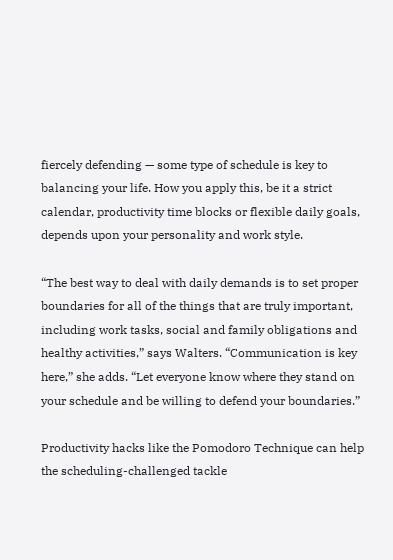fiercely defending — some type of schedule is key to balancing your life. How you apply this, be it a strict calendar, productivity time blocks or flexible daily goals, depends upon your personality and work style.

“The best way to deal with daily demands is to set proper boundaries for all of the things that are truly important, including work tasks, social and family obligations and healthy activities,” says Walters. “Communication is key here,” she adds. “Let everyone know where they stand on your schedule and be willing to defend your boundaries.”

Productivity hacks like the Pomodoro Technique can help the scheduling-challenged tackle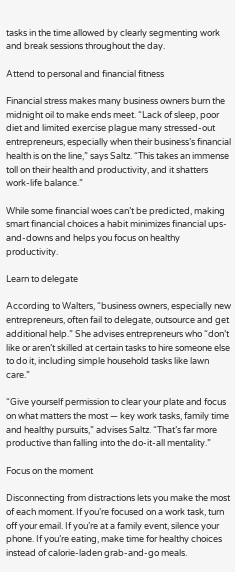tasks in the time allowed by clearly segmenting work and break sessions throughout the day.

Attend to personal and financial fitness

Financial stress makes many business owners burn the midnight oil to make ends meet. “Lack of sleep, poor diet and limited exercise plague many stressed-out entrepreneurs, especially when their business’s financial health is on the line,” says Saltz. “This takes an immense toll on their health and productivity, and it shatters work-life balance.”

While some financial woes can’t be predicted, making smart financial choices a habit minimizes financial ups-and-downs and helps you focus on healthy productivity.

Learn to delegate

According to Walters, “business owners, especially new entrepreneurs, often fail to delegate, outsource and get additional help.” She advises entrepreneurs who “don’t like or aren’t skilled at certain tasks to hire someone else to do it, including simple household tasks like lawn care.”

“Give yourself permission to clear your plate and focus on what matters the most — key work tasks, family time and healthy pursuits,” advises Saltz. “That’s far more productive than falling into the do-it-all mentality.”

Focus on the moment

Disconnecting from distractions lets you make the most of each moment. If you’re focused on a work task, turn off your email. If you’re at a family event, silence your phone. If you’re eating, make time for healthy choices instead of calorie-laden grab-and-go meals.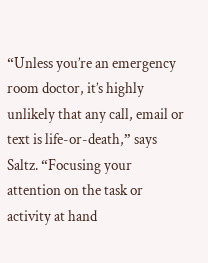“Unless you’re an emergency room doctor, it’s highly unlikely that any call, email or text is life-or-death,” says Saltz. “Focusing your attention on the task or activity at hand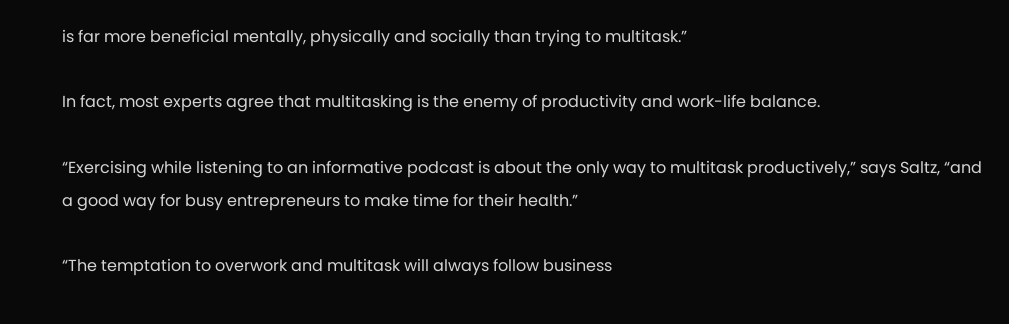is far more beneficial mentally, physically and socially than trying to multitask.”

In fact, most experts agree that multitasking is the enemy of productivity and work-life balance.

“Exercising while listening to an informative podcast is about the only way to multitask productively,” says Saltz, “and a good way for busy entrepreneurs to make time for their health.”

“The temptation to overwork and multitask will always follow business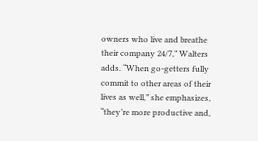owners who live and breathe their company 24/7,” Walters adds. “When go-getters fully commit to other areas of their lives as well,” she emphasizes, “they’re more productive and,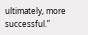ultimately, more successful.”